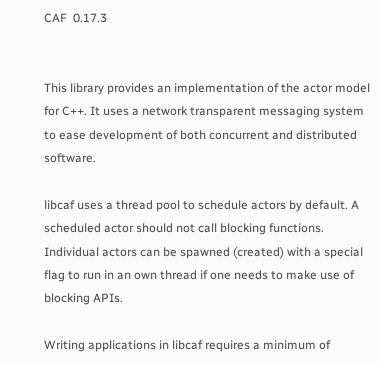CAF  0.17.3


This library provides an implementation of the actor model for C++. It uses a network transparent messaging system to ease development of both concurrent and distributed software.

libcaf uses a thread pool to schedule actors by default. A scheduled actor should not call blocking functions. Individual actors can be spawned (created) with a special flag to run in an own thread if one needs to make use of blocking APIs.

Writing applications in libcaf requires a minimum of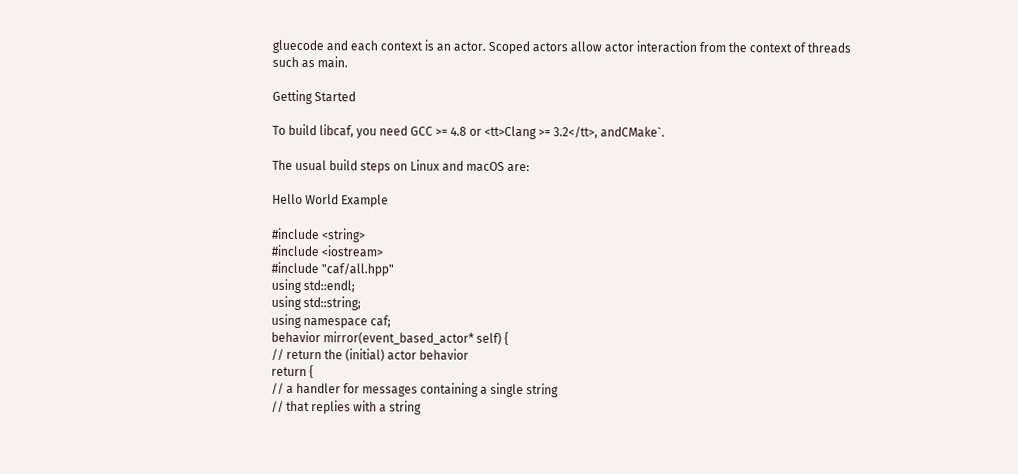gluecode and each context is an actor. Scoped actors allow actor interaction from the context of threads such as main.

Getting Started

To build libcaf, you need GCC >= 4.8 or <tt>Clang >= 3.2</tt>, andCMake`.

The usual build steps on Linux and macOS are:

Hello World Example

#include <string>
#include <iostream>
#include "caf/all.hpp"
using std::endl;
using std::string;
using namespace caf;
behavior mirror(event_based_actor* self) {
// return the (initial) actor behavior
return {
// a handler for messages containing a single string
// that replies with a string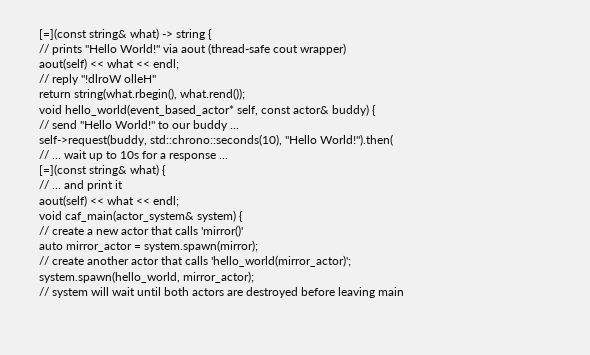[=](const string& what) -> string {
// prints "Hello World!" via aout (thread-safe cout wrapper)
aout(self) << what << endl;
// reply "!dlroW olleH"
return string(what.rbegin(), what.rend());
void hello_world(event_based_actor* self, const actor& buddy) {
// send "Hello World!" to our buddy ...
self->request(buddy, std::chrono::seconds(10), "Hello World!").then(
// ... wait up to 10s for a response ...
[=](const string& what) {
// ... and print it
aout(self) << what << endl;
void caf_main(actor_system& system) {
// create a new actor that calls 'mirror()'
auto mirror_actor = system.spawn(mirror);
// create another actor that calls 'hello_world(mirror_actor)';
system.spawn(hello_world, mirror_actor);
// system will wait until both actors are destroyed before leaving main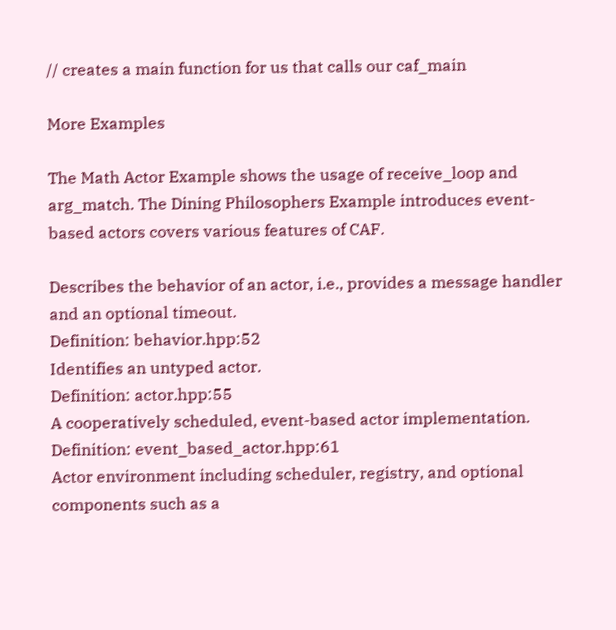// creates a main function for us that calls our caf_main

More Examples

The Math Actor Example shows the usage of receive_loop and arg_match. The Dining Philosophers Example introduces event-based actors covers various features of CAF.

Describes the behavior of an actor, i.e., provides a message handler and an optional timeout.
Definition: behavior.hpp:52
Identifies an untyped actor.
Definition: actor.hpp:55
A cooperatively scheduled, event-based actor implementation.
Definition: event_based_actor.hpp:61
Actor environment including scheduler, registry, and optional components such as a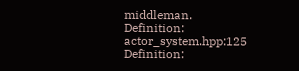middleman.
Definition: actor_system.hpp:125
Definition: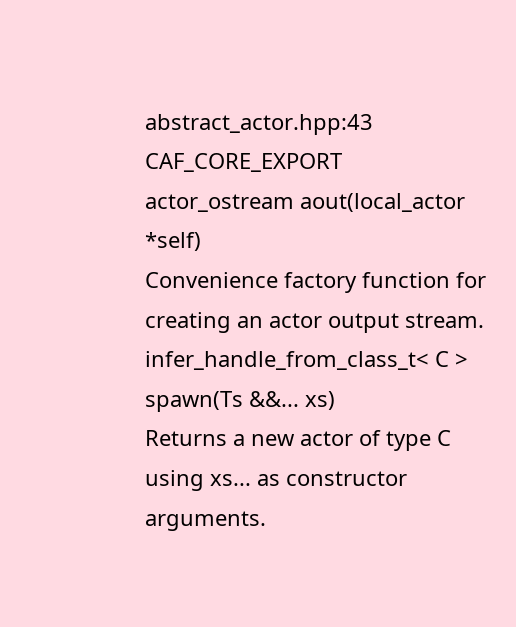abstract_actor.hpp:43
CAF_CORE_EXPORT actor_ostream aout(local_actor *self)
Convenience factory function for creating an actor output stream.
infer_handle_from_class_t< C > spawn(Ts &&... xs)
Returns a new actor of type C using xs... as constructor arguments.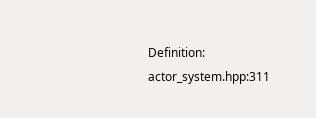Definition: actor_system.hpp:311